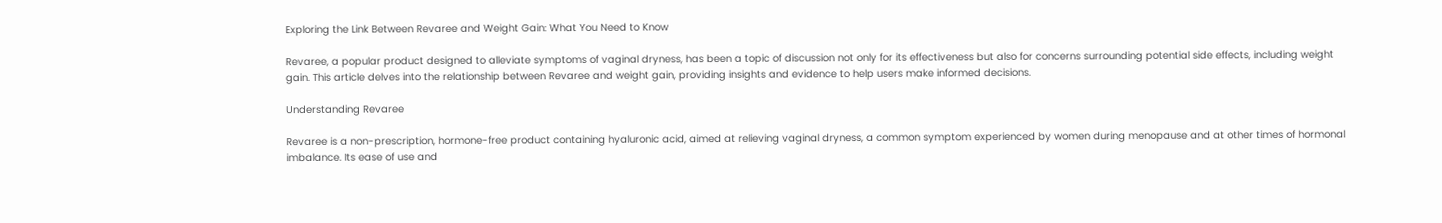Exploring the Link Between Revaree and Weight Gain: What You Need to Know

Revaree, a popular product designed to alleviate symptoms of vaginal dryness, has been a topic of discussion not only for its effectiveness but also for concerns surrounding potential side effects, including weight gain. This article delves into the relationship between Revaree and weight gain, providing insights and evidence to help users make informed decisions.

Understanding Revaree

Revaree is a non-prescription, hormone-free product containing hyaluronic acid, aimed at relieving vaginal dryness, a common symptom experienced by women during menopause and at other times of hormonal imbalance. Its ease of use and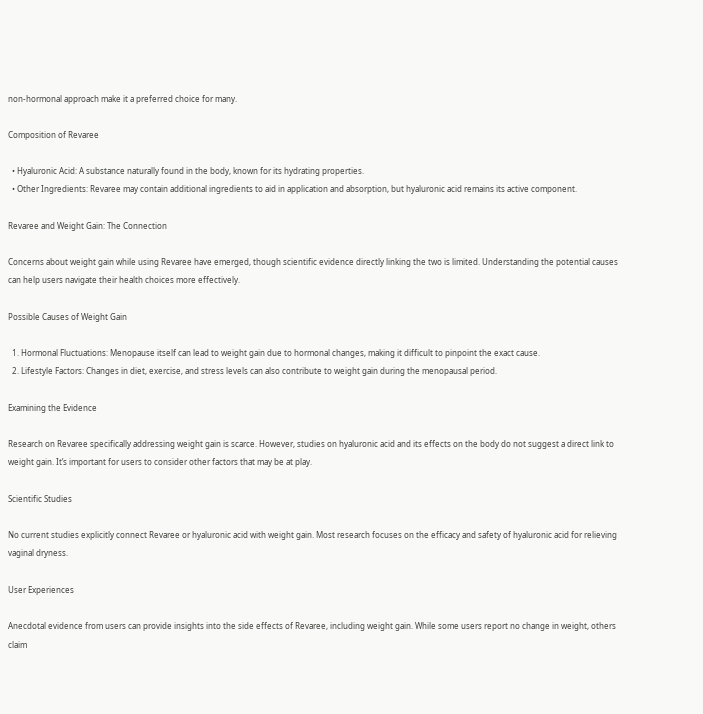non-hormonal approach make it a preferred choice for many.

Composition of Revaree

  • Hyaluronic Acid: A substance naturally found in the body, known for its hydrating properties.
  • Other Ingredients: Revaree may contain additional ingredients to aid in application and absorption, but hyaluronic acid remains its active component.

Revaree and Weight Gain: The Connection

Concerns about weight gain while using Revaree have emerged, though scientific evidence directly linking the two is limited. Understanding the potential causes can help users navigate their health choices more effectively.

Possible Causes of Weight Gain

  1. Hormonal Fluctuations: Menopause itself can lead to weight gain due to hormonal changes, making it difficult to pinpoint the exact cause.
  2. Lifestyle Factors: Changes in diet, exercise, and stress levels can also contribute to weight gain during the menopausal period.

Examining the Evidence

Research on Revaree specifically addressing weight gain is scarce. However, studies on hyaluronic acid and its effects on the body do not suggest a direct link to weight gain. It’s important for users to consider other factors that may be at play.

Scientific Studies

No current studies explicitly connect Revaree or hyaluronic acid with weight gain. Most research focuses on the efficacy and safety of hyaluronic acid for relieving vaginal dryness.

User Experiences

Anecdotal evidence from users can provide insights into the side effects of Revaree, including weight gain. While some users report no change in weight, others claim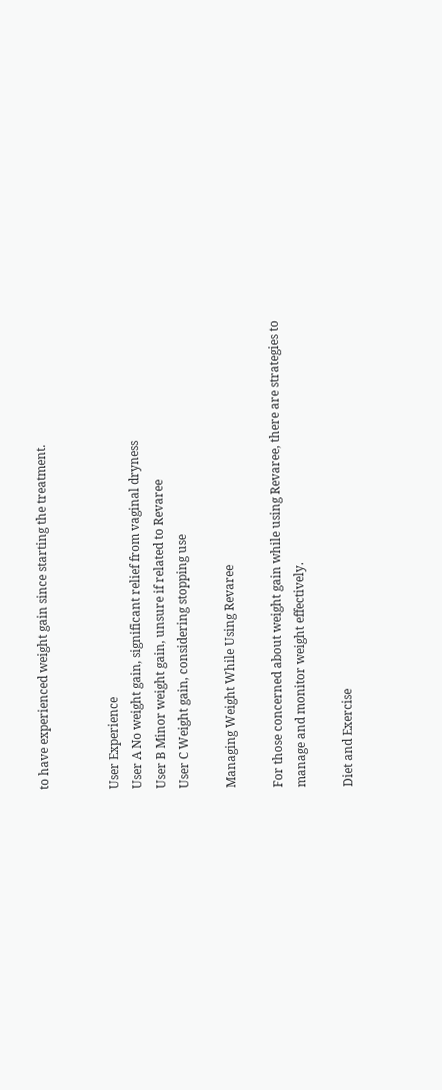to have experienced weight gain since starting the treatment.


User Experience
User A No weight gain, significant relief from vaginal dryness
User B Minor weight gain, unsure if related to Revaree
User C Weight gain, considering stopping use

Managing Weight While Using Revaree

For those concerned about weight gain while using Revaree, there are strategies to manage and monitor weight effectively.

Diet and Exercise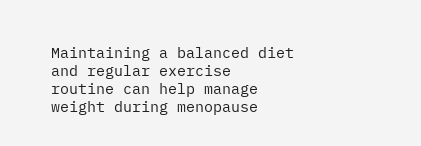Maintaining a balanced diet and regular exercise routine can help manage weight during menopause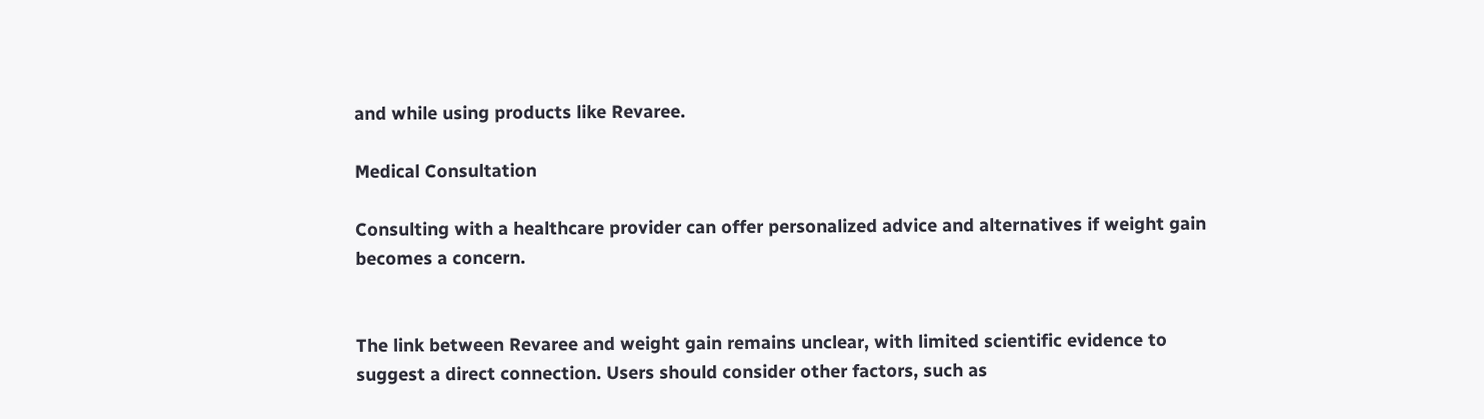and while using products like Revaree.

Medical Consultation

Consulting with a healthcare provider can offer personalized advice and alternatives if weight gain becomes a concern.


The link between Revaree and weight gain remains unclear, with limited scientific evidence to suggest a direct connection. Users should consider other factors, such as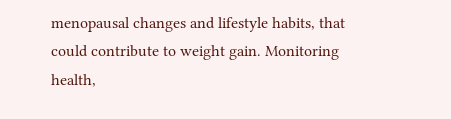menopausal changes and lifestyle habits, that could contribute to weight gain. Monitoring health,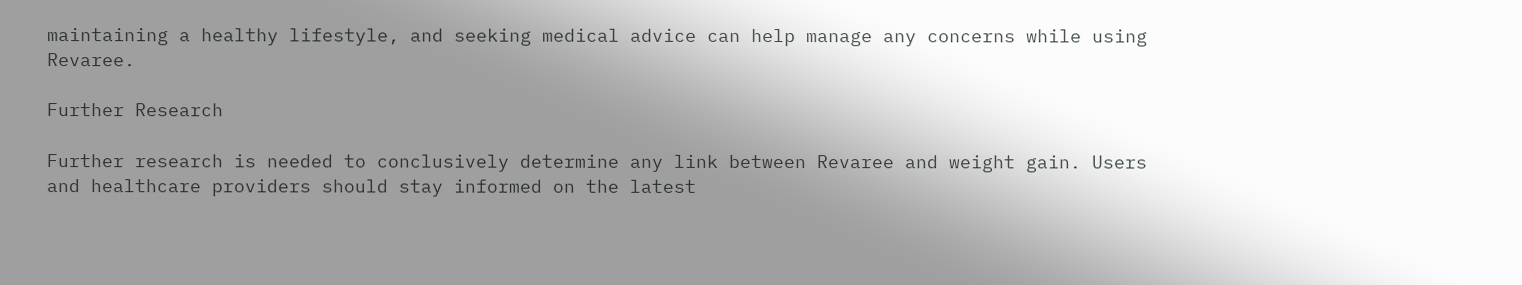maintaining a healthy lifestyle, and seeking medical advice can help manage any concerns while using Revaree.

Further Research

Further research is needed to conclusively determine any link between Revaree and weight gain. Users and healthcare providers should stay informed on the latest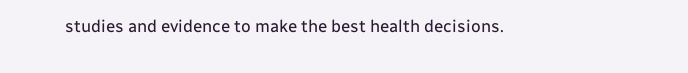studies and evidence to make the best health decisions.